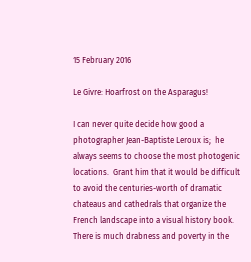15 February 2016

Le Givre: Hoarfrost on the Asparagus!

I can never quite decide how good a photographer Jean-Baptiste Leroux is;  he always seems to choose the most photogenic locations.  Grant him that it would be difficult to avoid the centuries-worth of dramatic chateaus and cathedrals that organize the French landscape into a visual history book.  There is much drabness and poverty in the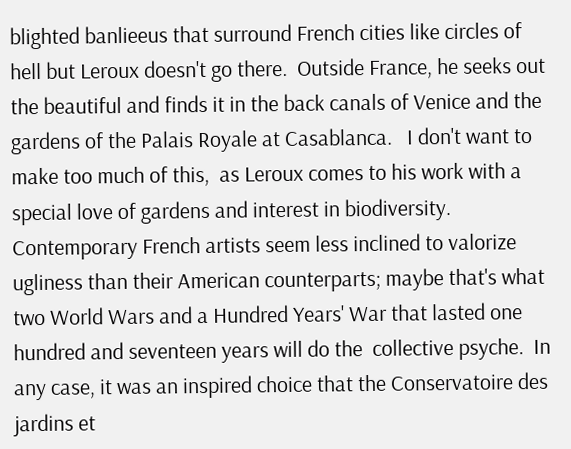blighted banlieeus that surround French cities like circles of hell but Leroux doesn't go there.  Outside France, he seeks out the beautiful and finds it in the back canals of Venice and the gardens of the Palais Royale at Casablanca.   I don't want to make too much of this,  as Leroux comes to his work with a special love of gardens and interest in biodiversity.  Contemporary French artists seem less inclined to valorize ugliness than their American counterparts; maybe that's what two World Wars and a Hundred Years' War that lasted one hundred and seventeen years will do the  collective psyche.  In any case, it was an inspired choice that the Conservatoire des jardins et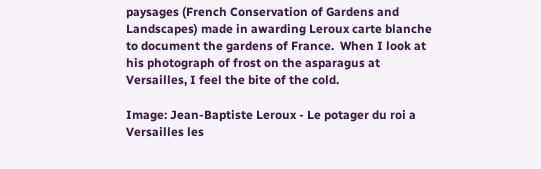paysages (French Conservation of Gardens and Landscapes) made in awarding Leroux carte blanche to document the gardens of France.  When I look at his photograph of frost on the asparagus at Versailles, I feel the bite of the cold.

Image: Jean-Baptiste Leroux - Le potager du roi a Versailles les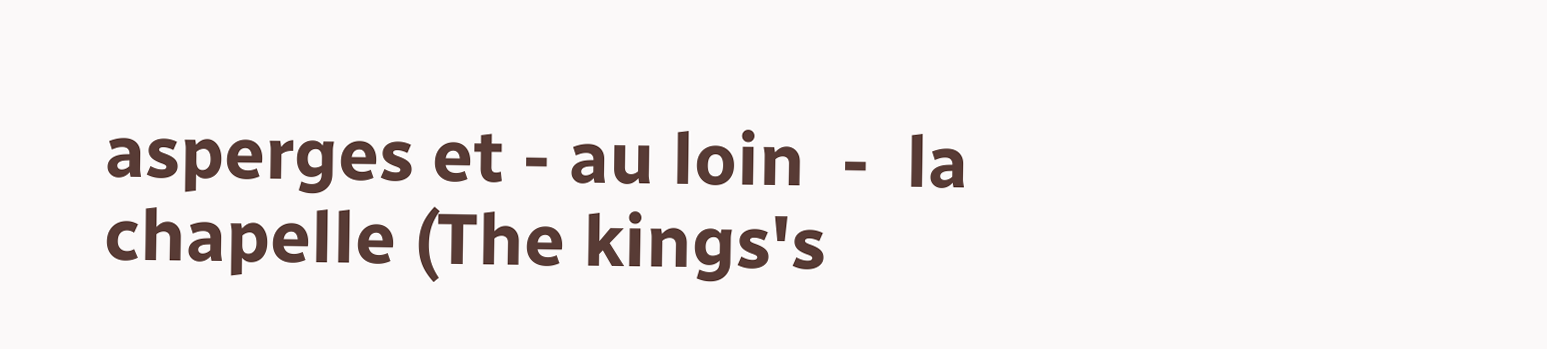asperges et - au loin  -  la chapelle (The kings's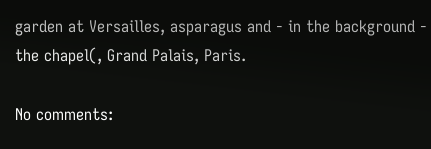garden at Versailles, asparagus and - in the background - the chapel(, Grand Palais, Paris.

No comments: